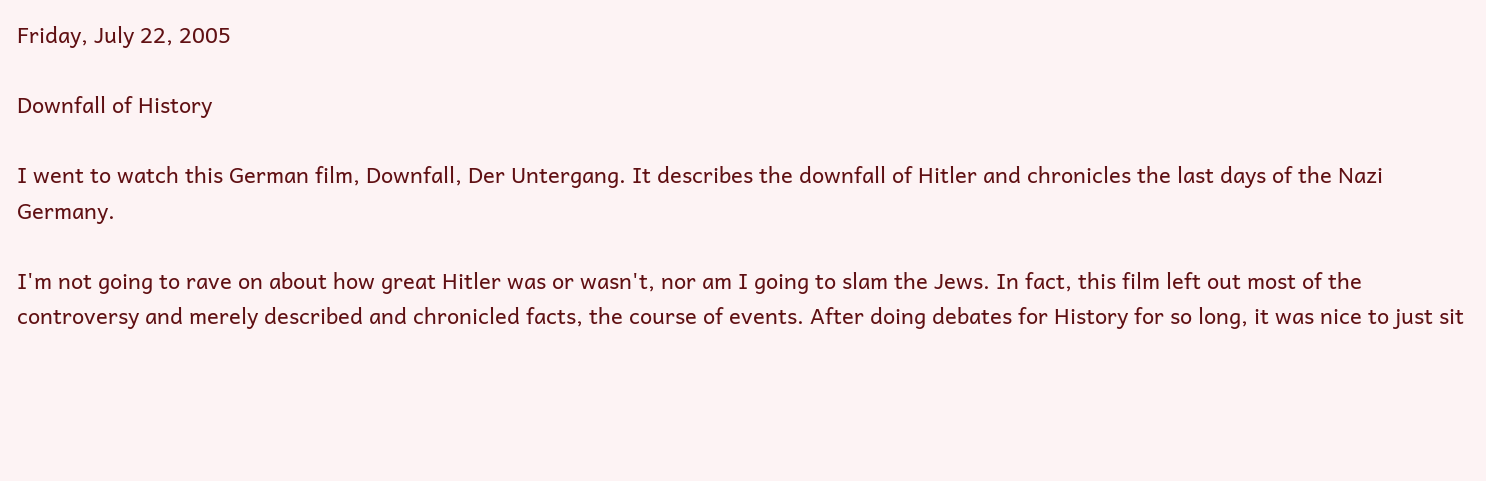Friday, July 22, 2005

Downfall of History

I went to watch this German film, Downfall, Der Untergang. It describes the downfall of Hitler and chronicles the last days of the Nazi Germany.

I'm not going to rave on about how great Hitler was or wasn't, nor am I going to slam the Jews. In fact, this film left out most of the controversy and merely described and chronicled facts, the course of events. After doing debates for History for so long, it was nice to just sit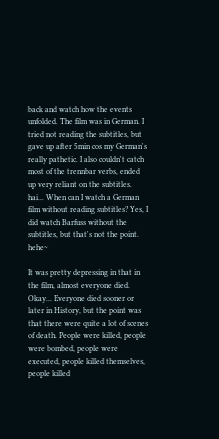back and watch how the events unfolded. The film was in German. I tried not reading the subtitles, but gave up after 5min cos my German's really pathetic. I also couldn't catch most of the trennbar verbs, ended up very reliant on the subtitles. hai... When can I watch a German film without reading subtitles? Yes, I did watch Barfuss without the subtitles, but that's not the point. hehe~

It was pretty depressing in that in the film, almost everyone died. Okay... Everyone died sooner or later in History, but the point was that there were quite a lot of scenes of death. People were killed, people were bombed, people were executed, people killed themselves, people killed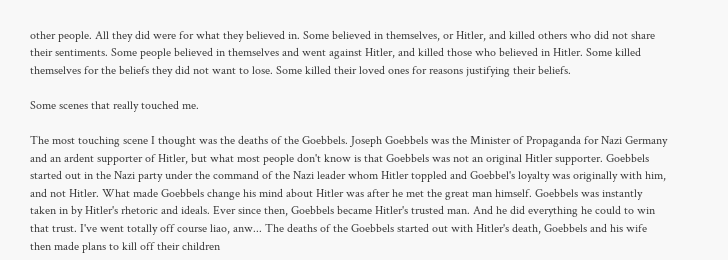other people. All they did were for what they believed in. Some believed in themselves, or Hitler, and killed others who did not share their sentiments. Some people believed in themselves and went against Hitler, and killed those who believed in Hitler. Some killed themselves for the beliefs they did not want to lose. Some killed their loved ones for reasons justifying their beliefs.

Some scenes that really touched me.

The most touching scene I thought was the deaths of the Goebbels. Joseph Goebbels was the Minister of Propaganda for Nazi Germany and an ardent supporter of Hitler, but what most people don't know is that Goebbels was not an original Hitler supporter. Goebbels started out in the Nazi party under the command of the Nazi leader whom Hitler toppled and Goebbel's loyalty was originally with him, and not Hitler. What made Goebbels change his mind about Hitler was after he met the great man himself. Goebbels was instantly taken in by Hitler's rhetoric and ideals. Ever since then, Goebbels became Hitler's trusted man. And he did everything he could to win that trust. I've went totally off course liao, anw... The deaths of the Goebbels started out with Hitler's death, Goebbels and his wife then made plans to kill off their children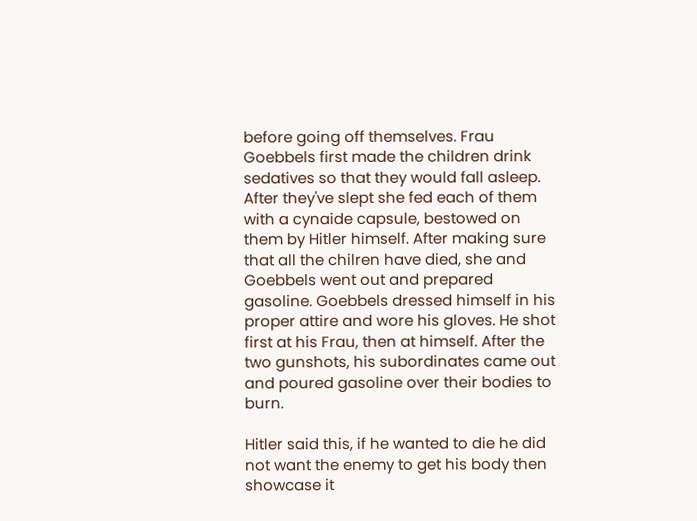before going off themselves. Frau Goebbels first made the children drink sedatives so that they would fall asleep. After they've slept she fed each of them with a cynaide capsule, bestowed on them by Hitler himself. After making sure that all the chilren have died, she and Goebbels went out and prepared gasoline. Goebbels dressed himself in his proper attire and wore his gloves. He shot first at his Frau, then at himself. After the two gunshots, his subordinates came out and poured gasoline over their bodies to burn.

Hitler said this, if he wanted to die he did not want the enemy to get his body then showcase it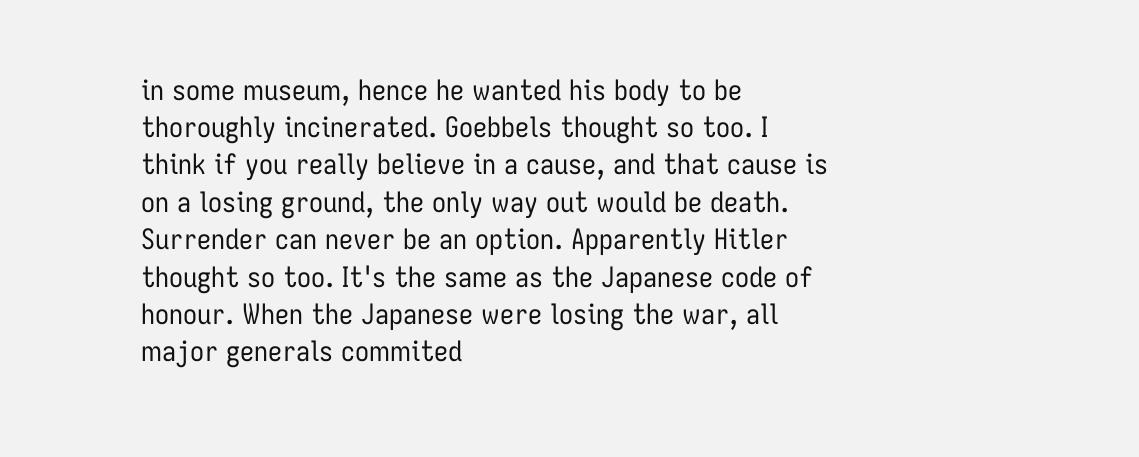in some museum, hence he wanted his body to be thoroughly incinerated. Goebbels thought so too. I think if you really believe in a cause, and that cause is on a losing ground, the only way out would be death. Surrender can never be an option. Apparently Hitler thought so too. It's the same as the Japanese code of honour. When the Japanese were losing the war, all major generals commited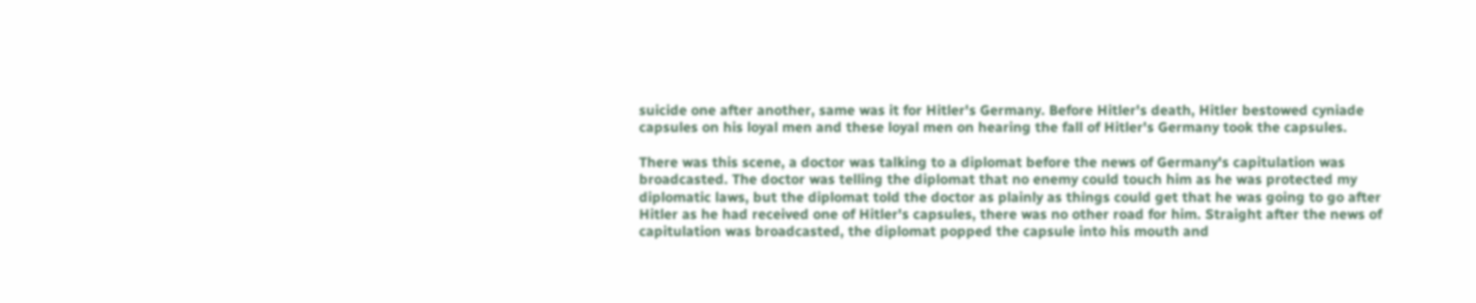suicide one after another, same was it for Hitler's Germany. Before Hitler's death, Hitler bestowed cyniade capsules on his loyal men and these loyal men on hearing the fall of Hitler's Germany took the capsules.

There was this scene, a doctor was talking to a diplomat before the news of Germany's capitulation was broadcasted. The doctor was telling the diplomat that no enemy could touch him as he was protected my diplomatic laws, but the diplomat told the doctor as plainly as things could get that he was going to go after Hitler as he had received one of Hitler's capsules, there was no other road for him. Straight after the news of capitulation was broadcasted, the diplomat popped the capsule into his mouth and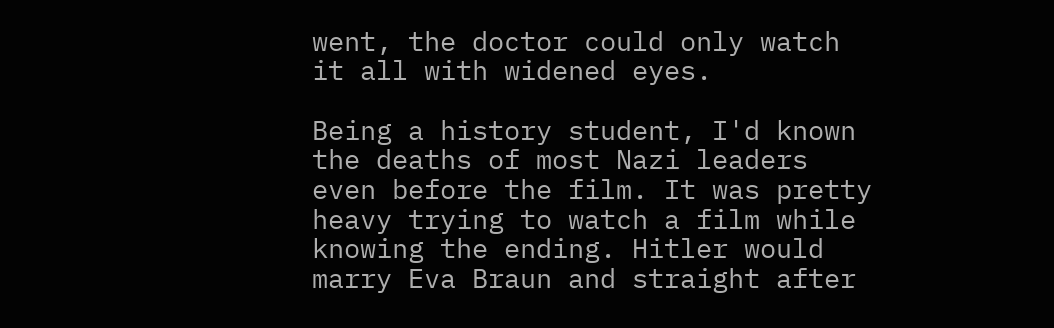went, the doctor could only watch it all with widened eyes.

Being a history student, I'd known the deaths of most Nazi leaders even before the film. It was pretty heavy trying to watch a film while knowing the ending. Hitler would marry Eva Braun and straight after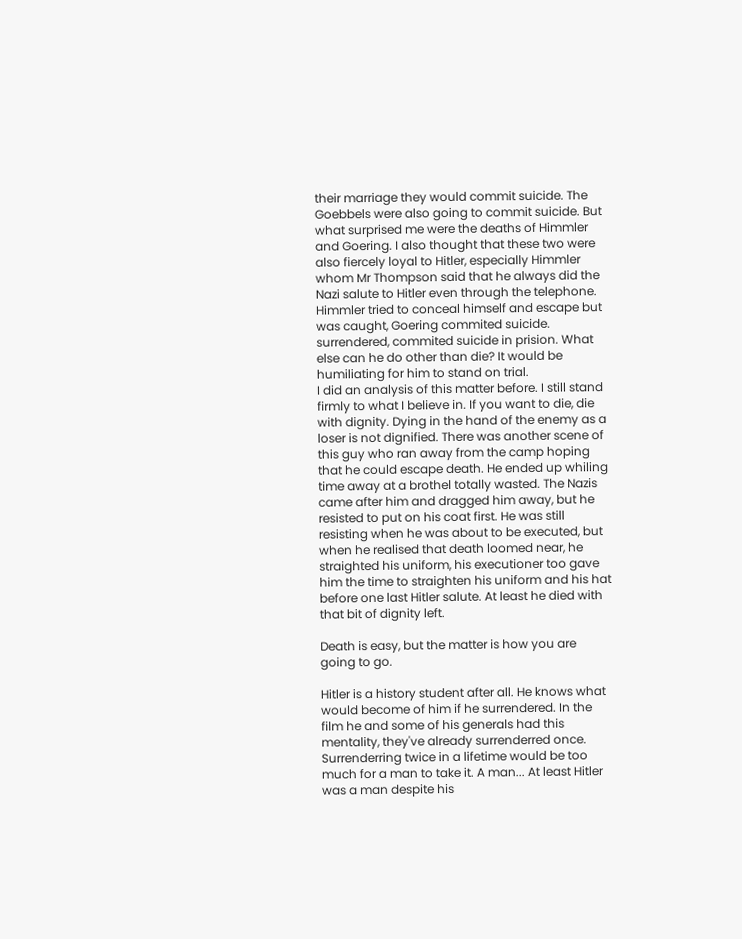their marriage they would commit suicide. The Goebbels were also going to commit suicide. But what surprised me were the deaths of Himmler and Goering. I also thought that these two were also fiercely loyal to Hitler, especially Himmler whom Mr Thompson said that he always did the Nazi salute to Hitler even through the telephone. Himmler tried to conceal himself and escape but was caught, Goering commited suicide. surrendered, commited suicide in prision. What else can he do other than die? It would be humiliating for him to stand on trial.
I did an analysis of this matter before. I still stand firmly to what I believe in. If you want to die, die with dignity. Dying in the hand of the enemy as a loser is not dignified. There was another scene of this guy who ran away from the camp hoping that he could escape death. He ended up whiling time away at a brothel totally wasted. The Nazis came after him and dragged him away, but he resisted to put on his coat first. He was still resisting when he was about to be executed, but when he realised that death loomed near, he straighted his uniform, his executioner too gave him the time to straighten his uniform and his hat before one last Hitler salute. At least he died with that bit of dignity left.

Death is easy, but the matter is how you are going to go.

Hitler is a history student after all. He knows what would become of him if he surrendered. In the film he and some of his generals had this mentality, they've already surrenderred once. Surrenderring twice in a lifetime would be too much for a man to take it. A man... At least Hitler was a man despite his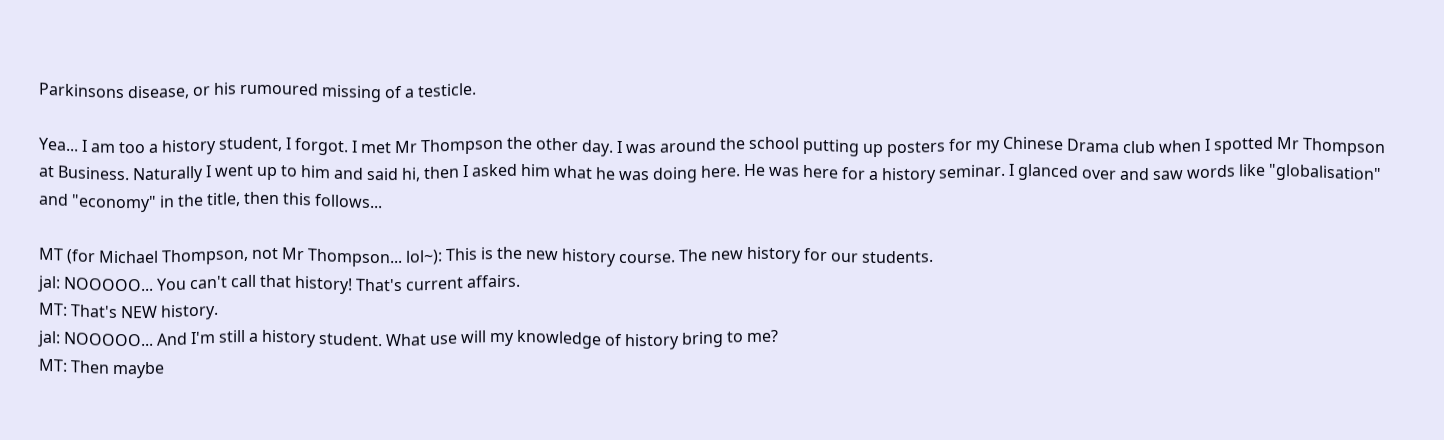Parkinsons disease, or his rumoured missing of a testicle.

Yea... I am too a history student, I forgot. I met Mr Thompson the other day. I was around the school putting up posters for my Chinese Drama club when I spotted Mr Thompson at Business. Naturally I went up to him and said hi, then I asked him what he was doing here. He was here for a history seminar. I glanced over and saw words like "globalisation" and "economy" in the title, then this follows...

MT (for Michael Thompson, not Mr Thompson... lol~): This is the new history course. The new history for our students.
jal: NOOOOO... You can't call that history! That's current affairs.
MT: That's NEW history.
jal: NOOOOO... And I'm still a history student. What use will my knowledge of history bring to me?
MT: Then maybe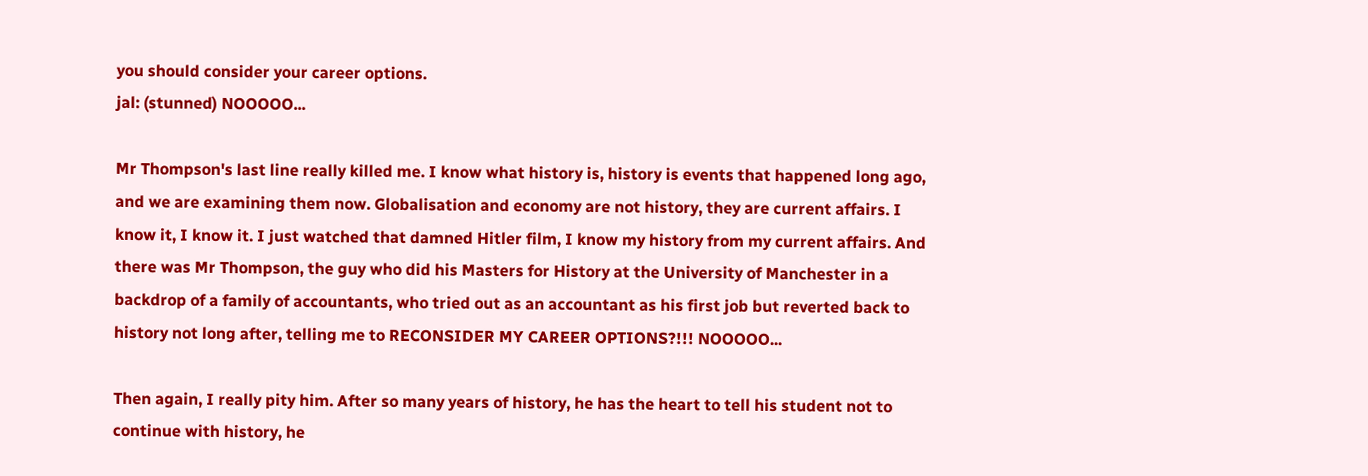you should consider your career options.
jal: (stunned) NOOOOO...

Mr Thompson's last line really killed me. I know what history is, history is events that happened long ago, and we are examining them now. Globalisation and economy are not history, they are current affairs. I know it, I know it. I just watched that damned Hitler film, I know my history from my current affairs. And there was Mr Thompson, the guy who did his Masters for History at the University of Manchester in a backdrop of a family of accountants, who tried out as an accountant as his first job but reverted back to history not long after, telling me to RECONSIDER MY CAREER OPTIONS?!!! NOOOOO...

Then again, I really pity him. After so many years of history, he has the heart to tell his student not to continue with history, he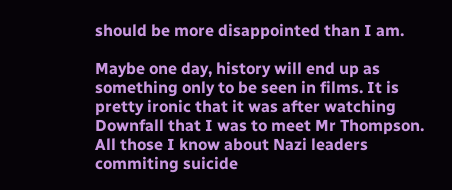should be more disappointed than I am.

Maybe one day, history will end up as something only to be seen in films. It is pretty ironic that it was after watching Downfall that I was to meet Mr Thompson. All those I know about Nazi leaders commiting suicide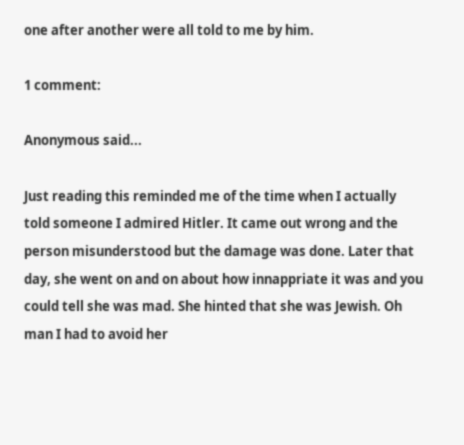one after another were all told to me by him.

1 comment:

Anonymous said...

Just reading this reminded me of the time when I actually told someone I admired Hitler. It came out wrong and the person misunderstood but the damage was done. Later that day, she went on and on about how innappriate it was and you could tell she was mad. She hinted that she was Jewish. Oh man I had to avoid her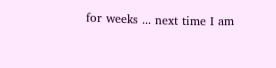for weeks ... next time I am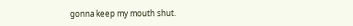gonna keep my mouth shut.